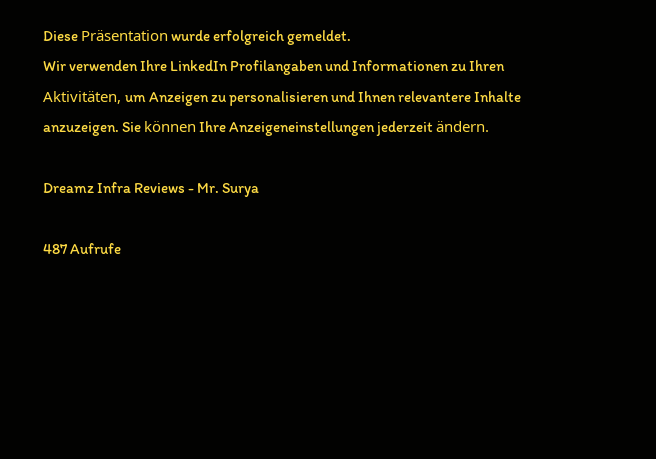Diese Präsentation wurde erfolgreich gemeldet.
Wir verwenden Ihre LinkedIn Profilangaben und Informationen zu Ihren Aktivitäten, um Anzeigen zu personalisieren und Ihnen relevantere Inhalte anzuzeigen. Sie können Ihre Anzeigeneinstellungen jederzeit ändern.

Dreamz Infra Reviews - Mr. Surya

487 Aufrufe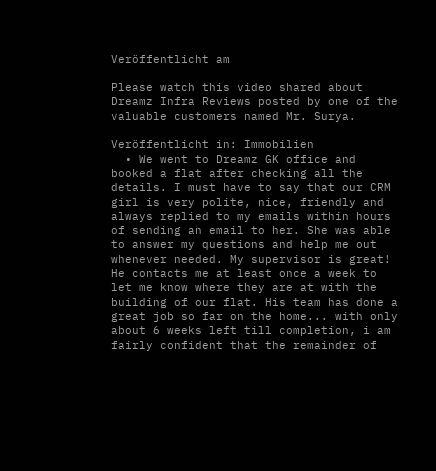Veröffentlicht am

Please watch this video shared about Dreamz Infra Reviews posted by one of the valuable customers named Mr. Surya.

Veröffentlicht in: Immobilien
  • We went to Dreamz GK office and booked a flat after checking all the details. I must have to say that our CRM girl is very polite, nice, friendly and always replied to my emails within hours of sending an email to her. She was able to answer my questions and help me out whenever needed. My supervisor is great! He contacts me at least once a week to let me know where they are at with the building of our flat. His team has done a great job so far on the home... with only about 6 weeks left till completion, i am fairly confident that the remainder of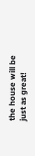the house will be just as great!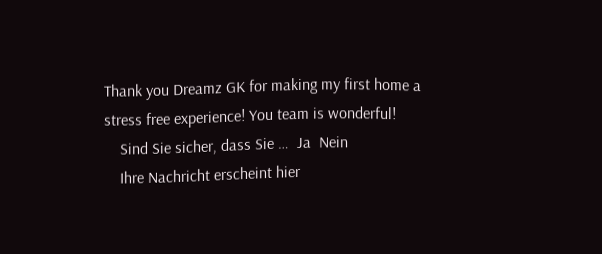Thank you Dreamz GK for making my first home a stress free experience! You team is wonderful!
    Sind Sie sicher, dass Sie …  Ja  Nein
    Ihre Nachricht erscheint hier